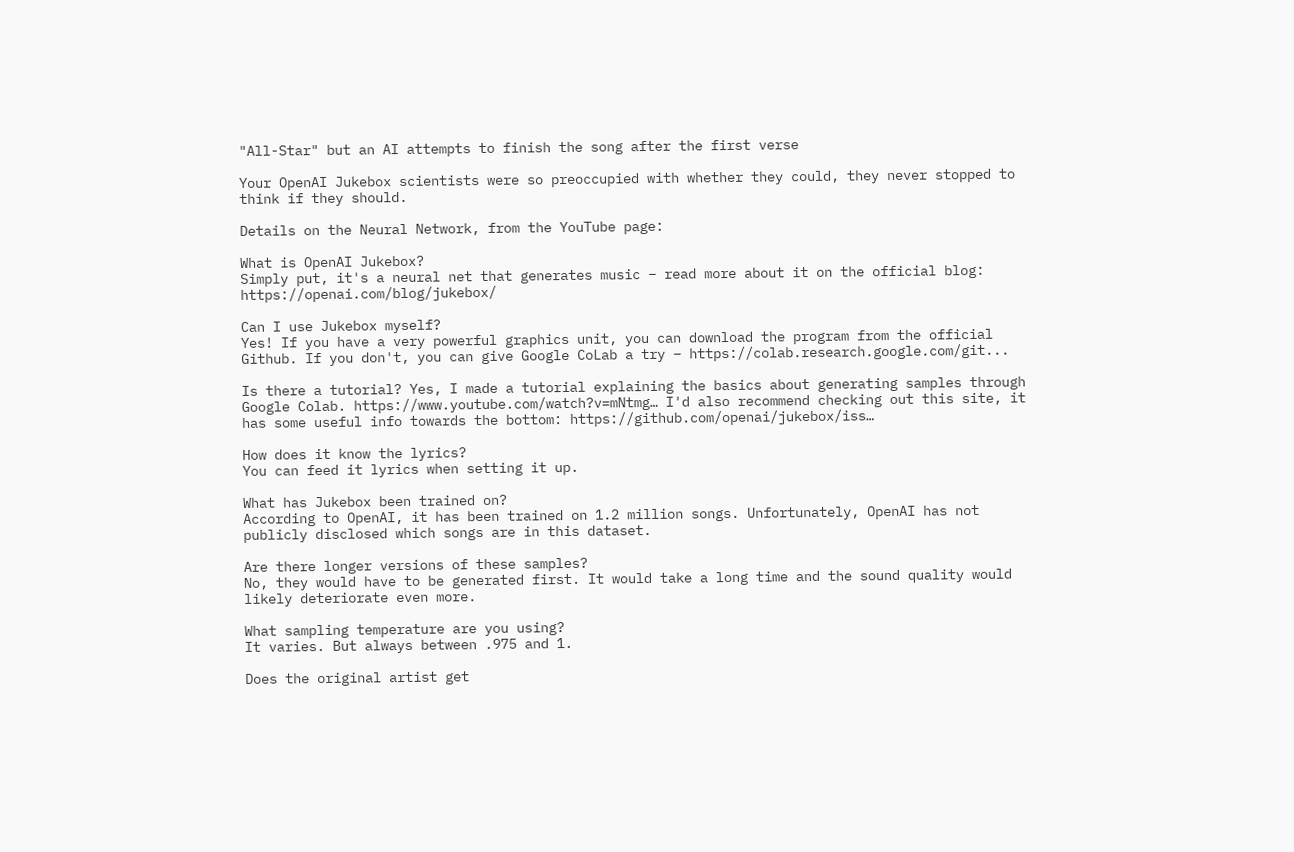"All-Star" but an AI attempts to finish the song after the first verse

Your OpenAI Jukebox scientists were so preoccupied with whether they could, they never stopped to think if they should.

Details on the Neural Network, from the YouTube page:

What is OpenAI Jukebox?
Simply put, it's a neural net that generates music – read more about it on the official blog: https://openai.com/blog/jukebox/

Can I use Jukebox myself?
Yes! If you have a very powerful graphics unit, you can download the program from the official Github. If you don't, you can give Google CoLab a try – https://colab.research.google.com/git...

Is there a tutorial? Yes, I made a tutorial explaining the basics about generating samples through Google Colab. https://www.youtube.com/watch?v=mNtmg… I'd also recommend checking out this site, it has some useful info towards the bottom: https://github.com/openai/jukebox/iss…

How does it know the lyrics?
You can feed it lyrics when setting it up.

What has Jukebox been trained on?
According to OpenAI, it has been trained on 1.2 million songs. Unfortunately, OpenAI has not publicly disclosed which songs are in this dataset.

Are there longer versions of these samples?
No, they would have to be generated first. It would take a long time and the sound quality would likely deteriorate even more.

What sampling temperature are you using?
It varies. But always between .975 and 1.

Does the original artist get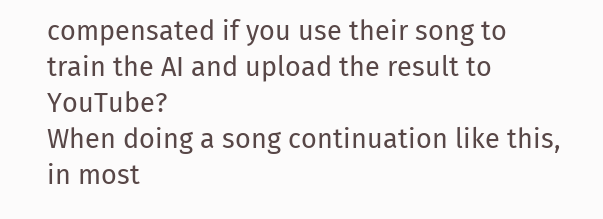compensated if you use their song to train the AI and upload the result to YouTube?
When doing a song continuation like this, in most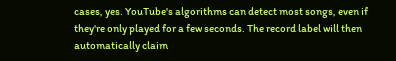cases, yes. YouTube's algorithms can detect most songs, even if they're only played for a few seconds. The record label will then automatically claim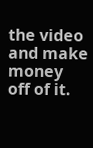the video and make money off of it.